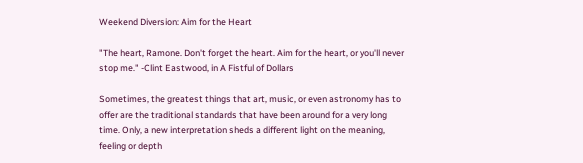Weekend Diversion: Aim for the Heart

"The heart, Ramone. Don't forget the heart. Aim for the heart, or you'll never stop me." -Clint Eastwood, in A Fistful of Dollars

Sometimes, the greatest things that art, music, or even astronomy has to offer are the traditional standards that have been around for a very long time. Only, a new interpretation sheds a different light on the meaning, feeling or depth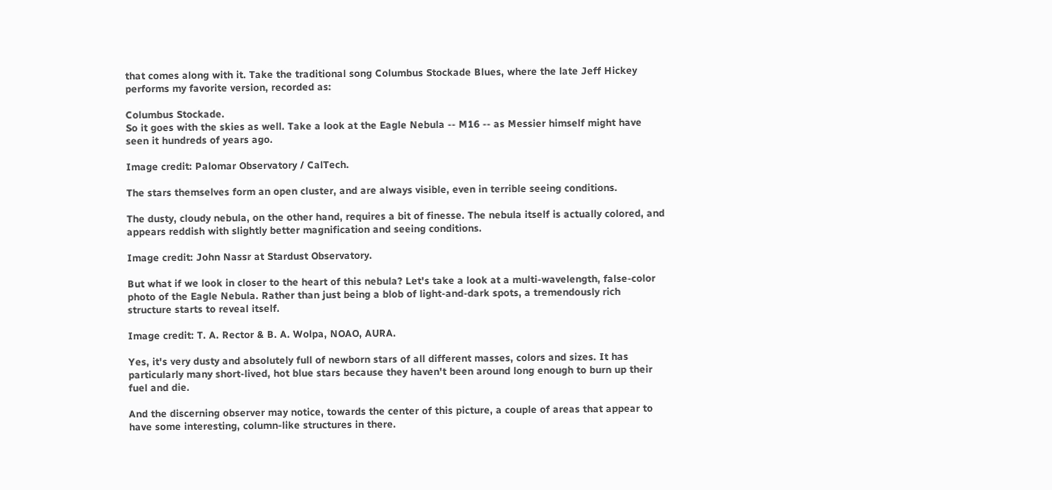that comes along with it. Take the traditional song Columbus Stockade Blues, where the late Jeff Hickey performs my favorite version, recorded as:

Columbus Stockade.
So it goes with the skies as well. Take a look at the Eagle Nebula -- M16 -- as Messier himself might have seen it hundreds of years ago.

Image credit: Palomar Observatory / CalTech.

The stars themselves form an open cluster, and are always visible, even in terrible seeing conditions.

The dusty, cloudy nebula, on the other hand, requires a bit of finesse. The nebula itself is actually colored, and appears reddish with slightly better magnification and seeing conditions.

Image credit: John Nassr at Stardust Observatory.

But what if we look in closer to the heart of this nebula? Let's take a look at a multi-wavelength, false-color photo of the Eagle Nebula. Rather than just being a blob of light-and-dark spots, a tremendously rich structure starts to reveal itself.

Image credit: T. A. Rector & B. A. Wolpa, NOAO, AURA.

Yes, it's very dusty and absolutely full of newborn stars of all different masses, colors and sizes. It has particularly many short-lived, hot blue stars because they haven't been around long enough to burn up their fuel and die.

And the discerning observer may notice, towards the center of this picture, a couple of areas that appear to have some interesting, column-like structures in there.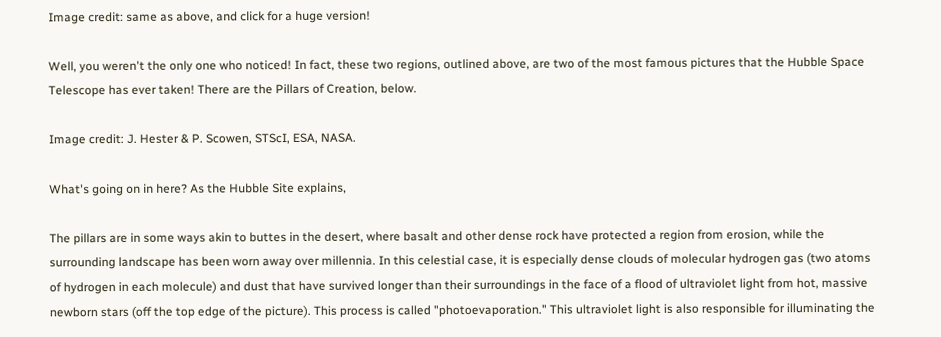Image credit: same as above, and click for a huge version!

Well, you weren't the only one who noticed! In fact, these two regions, outlined above, are two of the most famous pictures that the Hubble Space Telescope has ever taken! There are the Pillars of Creation, below.

Image credit: J. Hester & P. Scowen, STScI, ESA, NASA.

What's going on in here? As the Hubble Site explains,

The pillars are in some ways akin to buttes in the desert, where basalt and other dense rock have protected a region from erosion, while the surrounding landscape has been worn away over millennia. In this celestial case, it is especially dense clouds of molecular hydrogen gas (two atoms of hydrogen in each molecule) and dust that have survived longer than their surroundings in the face of a flood of ultraviolet light from hot, massive newborn stars (off the top edge of the picture). This process is called "photoevaporation." This ultraviolet light is also responsible for illuminating the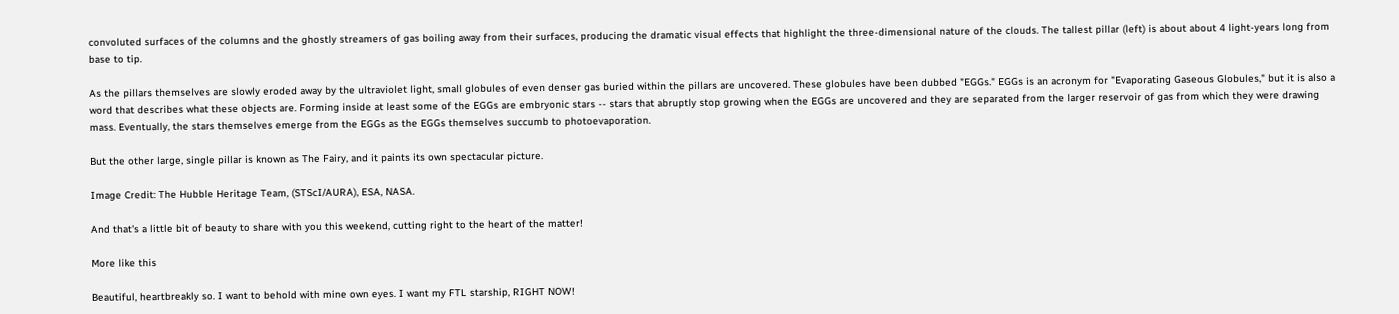convoluted surfaces of the columns and the ghostly streamers of gas boiling away from their surfaces, producing the dramatic visual effects that highlight the three-dimensional nature of the clouds. The tallest pillar (left) is about about 4 light-years long from base to tip.

As the pillars themselves are slowly eroded away by the ultraviolet light, small globules of even denser gas buried within the pillars are uncovered. These globules have been dubbed "EGGs." EGGs is an acronym for "Evaporating Gaseous Globules," but it is also a word that describes what these objects are. Forming inside at least some of the EGGs are embryonic stars -- stars that abruptly stop growing when the EGGs are uncovered and they are separated from the larger reservoir of gas from which they were drawing mass. Eventually, the stars themselves emerge from the EGGs as the EGGs themselves succumb to photoevaporation.

But the other large, single pillar is known as The Fairy, and it paints its own spectacular picture.

Image Credit: The Hubble Heritage Team, (STScI/AURA), ESA, NASA.

And that's a little bit of beauty to share with you this weekend, cutting right to the heart of the matter!

More like this

Beautiful, heartbreakly so. I want to behold with mine own eyes. I want my FTL starship, RIGHT NOW!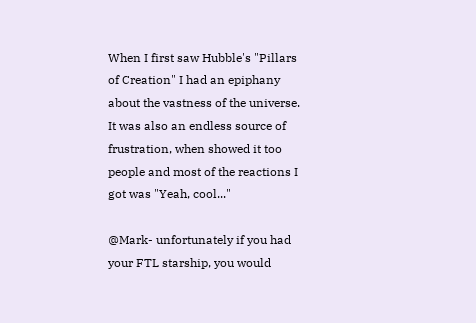When I first saw Hubble's "Pillars of Creation" I had an epiphany about the vastness of the universe. It was also an endless source of frustration, when showed it too people and most of the reactions I got was "Yeah, cool..."

@Mark- unfortunately if you had your FTL starship, you would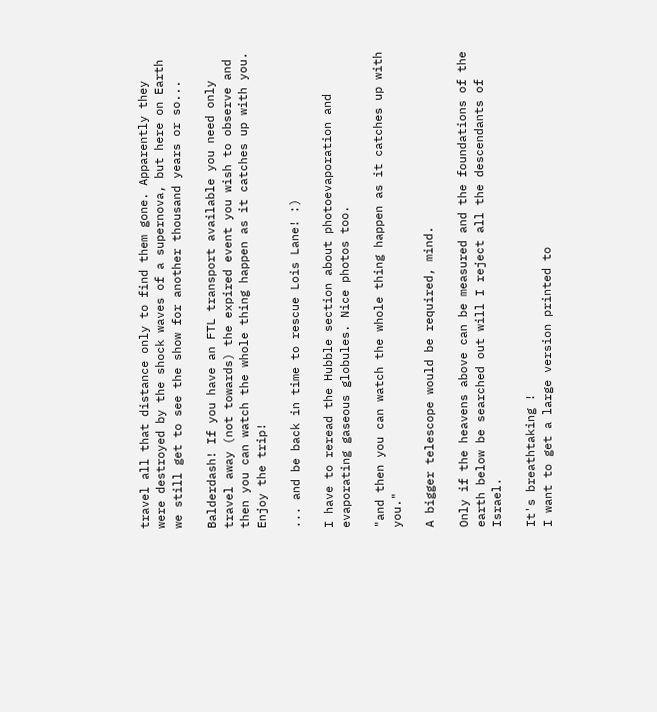travel all that distance only to find them gone. Apparently they were destroyed by the shock waves of a supernova, but here on Earth we still get to see the show for another thousand years or so...

Balderdash! If you have an FTL transport available you need only travel away (not towards) the expired event you wish to observe and then you can watch the whole thing happen as it catches up with you. Enjoy the trip!

... and be back in time to rescue Lois Lane! :)

I have to reread the Hubble section about photoevaporation and evaporating gaseous globules. Nice photos too.

"and then you can watch the whole thing happen as it catches up with you."

A bigger telescope would be required, mind.

Only if the heavens above can be measured and the foundations of the earth below be searched out will I reject all the descendants of Israel.

It's breathtaking !
I want to get a large version printed to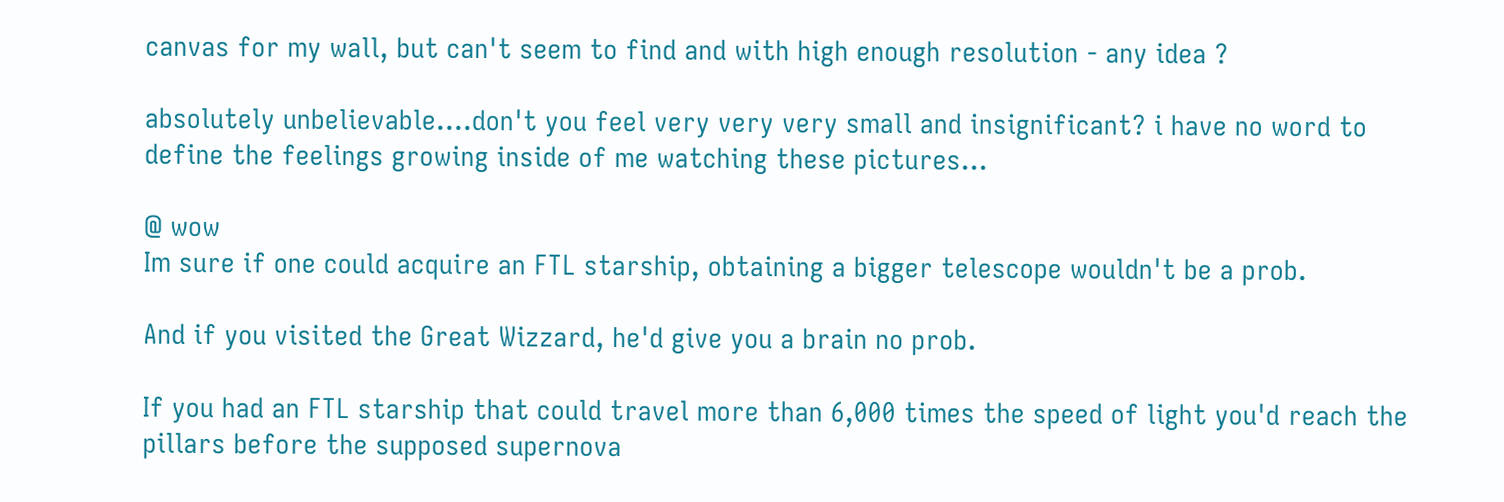canvas for my wall, but can't seem to find and with high enough resolution - any idea ?

absolutely unbelievable....don't you feel very very very small and insignificant? i have no word to define the feelings growing inside of me watching these pictures...

@ wow
Im sure if one could acquire an FTL starship, obtaining a bigger telescope wouldn't be a prob.

And if you visited the Great Wizzard, he'd give you a brain no prob.

If you had an FTL starship that could travel more than 6,000 times the speed of light you'd reach the pillars before the supposed supernova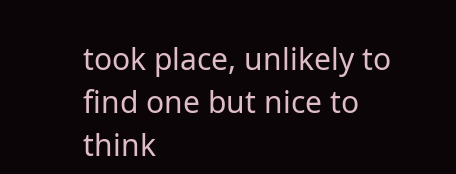took place, unlikely to find one but nice to think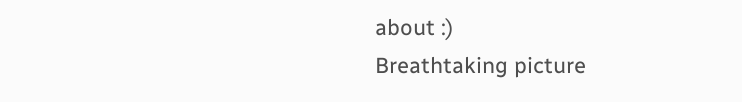about :)
Breathtaking picture